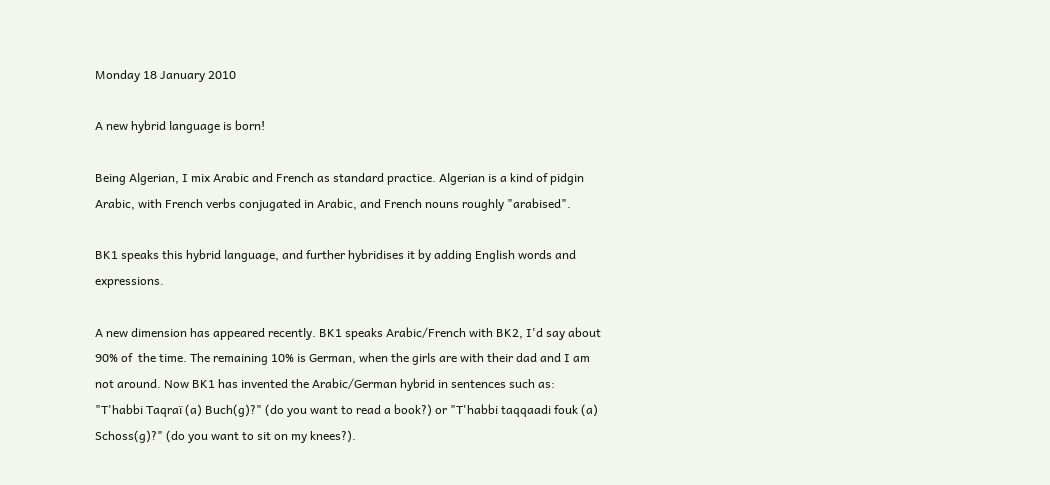Monday 18 January 2010

A new hybrid language is born!

Being Algerian, I mix Arabic and French as standard practice. Algerian is a kind of pidgin Arabic, with French verbs conjugated in Arabic, and French nouns roughly "arabised".

BK1 speaks this hybrid language, and further hybridises it by adding English words and expressions.

A new dimension has appeared recently. BK1 speaks Arabic/French with BK2, I'd say about 90% of  the time. The remaining 10% is German, when the girls are with their dad and I am not around. Now BK1 has invented the Arabic/German hybrid in sentences such as: "T'habbi Taqraï (a) Buch(g)?" (do you want to read a book?) or "T'habbi taqqaadi fouk (a) Schoss(g)?" (do you want to sit on my knees?).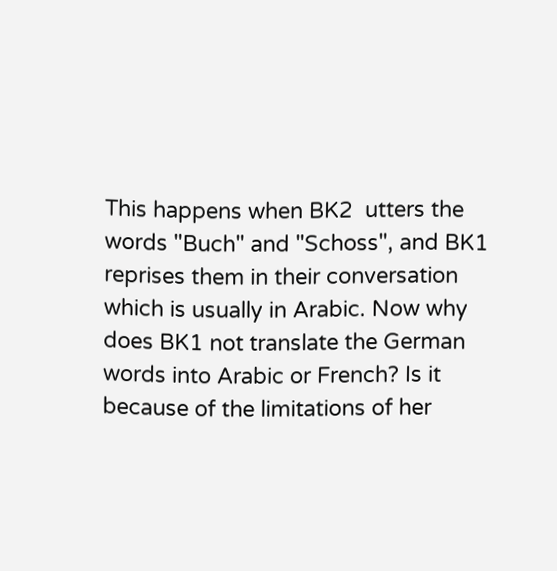This happens when BK2  utters the words "Buch" and "Schoss", and BK1 reprises them in their conversation which is usually in Arabic. Now why does BK1 not translate the German words into Arabic or French? Is it because of the limitations of her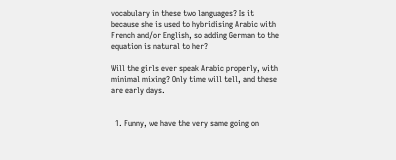vocabulary in these two languages? Is it because she is used to hybridising Arabic with French and/or English, so adding German to the equation is natural to her?

Will the girls ever speak Arabic properly, with minimal mixing? Only time will tell, and these are early days.


  1. Funny, we have the very same going on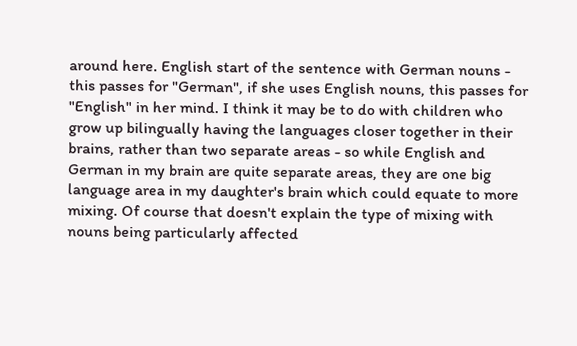around here. English start of the sentence with German nouns - this passes for "German", if she uses English nouns, this passes for "English" in her mind. I think it may be to do with children who grow up bilingually having the languages closer together in their brains, rather than two separate areas - so while English and German in my brain are quite separate areas, they are one big language area in my daughter's brain which could equate to more mixing. Of course that doesn't explain the type of mixing with nouns being particularly affected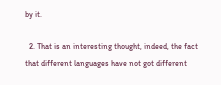by it.

  2. That is an interesting thought, indeed, the fact that different languages have not got different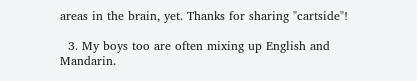areas in the brain, yet. Thanks for sharing "cartside"!

  3. My boys too are often mixing up English and Mandarin.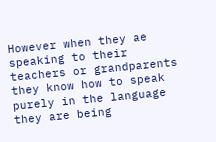However when they ae speaking to their teachers or grandparents they know how to speak purely in the language they are being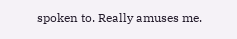spoken to. Really amuses me.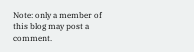Note: only a member of this blog may post a comment.